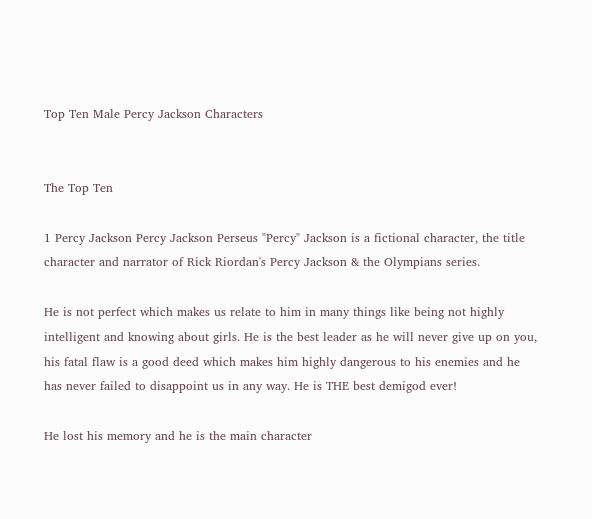Top Ten Male Percy Jackson Characters


The Top Ten

1 Percy Jackson Percy Jackson Perseus "Percy" Jackson is a fictional character, the title character and narrator of Rick Riordan's Percy Jackson & the Olympians series.

He is not perfect which makes us relate to him in many things like being not highly intelligent and knowing about girls. He is the best leader as he will never give up on you, his fatal flaw is a good deed which makes him highly dangerous to his enemies and he has never failed to disappoint us in any way. He is THE best demigod ever!

He lost his memory and he is the main character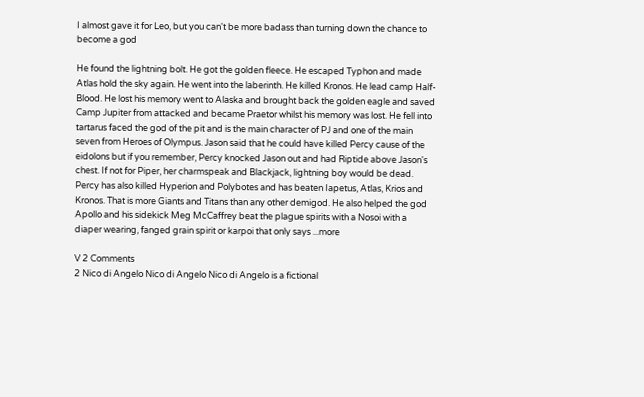I almost gave it for Leo, but you can't be more badass than turning down the chance to become a god

He found the lightning bolt. He got the golden fleece. He escaped Typhon and made Atlas hold the sky again. He went into the laberinth. He killed Kronos. He lead camp Half-Blood. He lost his memory went to Alaska and brought back the golden eagle and saved Camp Jupiter from attacked and became Praetor whilst his memory was lost. He fell into tartarus faced the god of the pit and is the main character of PJ and one of the main seven from Heroes of Olympus. Jason said that he could have killed Percy cause of the eidolons but if you remember, Percy knocked Jason out and had Riptide above Jason's chest. If not for Piper, her charmspeak and Blackjack, lightning boy would be dead. Percy has also killed Hyperion and Polybotes and has beaten Iapetus, Atlas, Krios and Kronos. That is more Giants and Titans than any other demigod. He also helped the god Apollo and his sidekick Meg McCaffrey beat the plague spirits with a Nosoi with a diaper wearing, fanged grain spirit or karpoi that only says ...more

V 2 Comments
2 Nico di Angelo Nico di Angelo Nico di Angelo is a fictional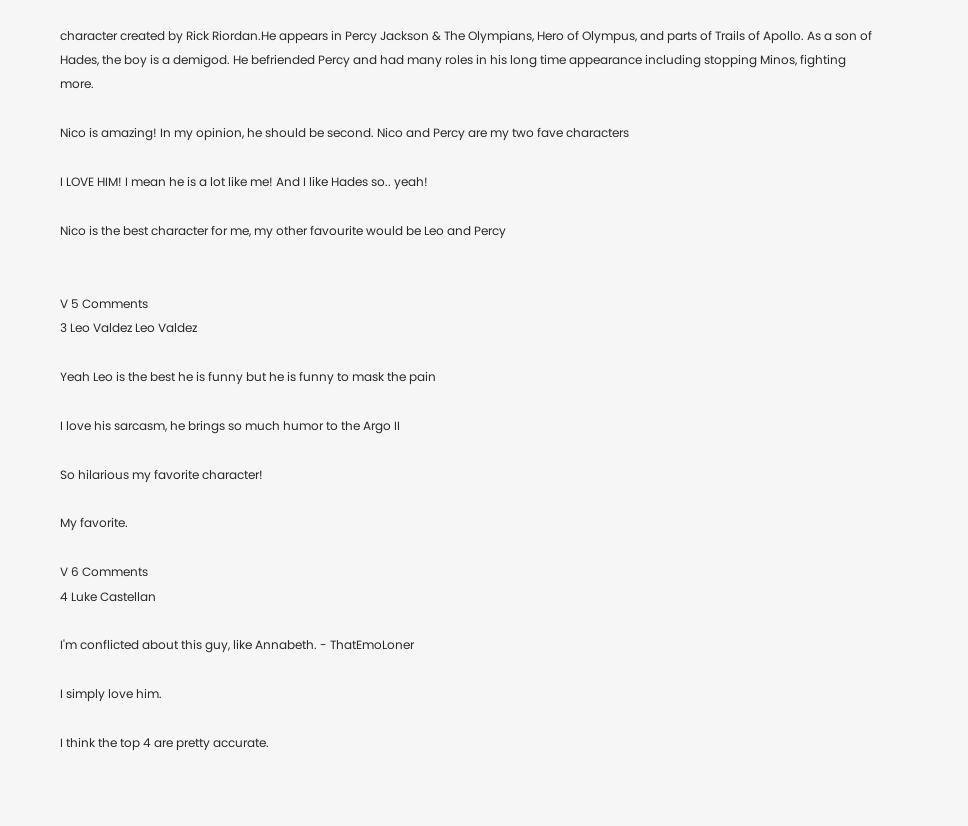character created by Rick Riordan.He appears in Percy Jackson & The Olympians, Hero of Olympus, and parts of Trails of Apollo. As a son of Hades, the boy is a demigod. He befriended Percy and had many roles in his long time appearance including stopping Minos, fighting more.

Nico is amazing! In my opinion, he should be second. Nico and Percy are my two fave characters

I LOVE HIM! I mean he is a lot like me! And I like Hades so.. yeah!

Nico is the best character for me, my other favourite would be Leo and Percy


V 5 Comments
3 Leo Valdez Leo Valdez

Yeah Leo is the best he is funny but he is funny to mask the pain

I love his sarcasm, he brings so much humor to the Argo II

So hilarious my favorite character!

My favorite.

V 6 Comments
4 Luke Castellan

I'm conflicted about this guy, like Annabeth. - ThatEmoLoner

I simply love him.

I think the top 4 are pretty accurate.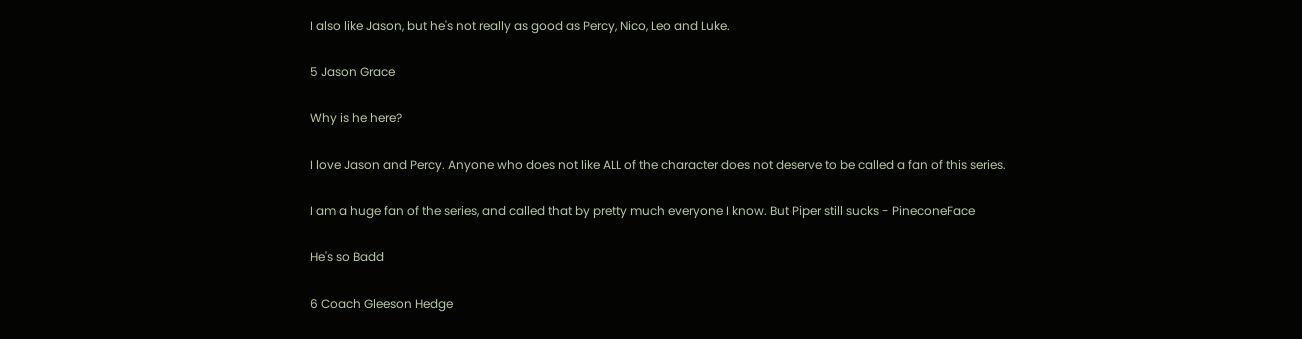I also like Jason, but he's not really as good as Percy, Nico, Leo and Luke.

5 Jason Grace

Why is he here?

I love Jason and Percy. Anyone who does not like ALL of the character does not deserve to be called a fan of this series.

I am a huge fan of the series, and called that by pretty much everyone I know. But Piper still sucks - PineconeFace

He's so Badd

6 Coach Gleeson Hedge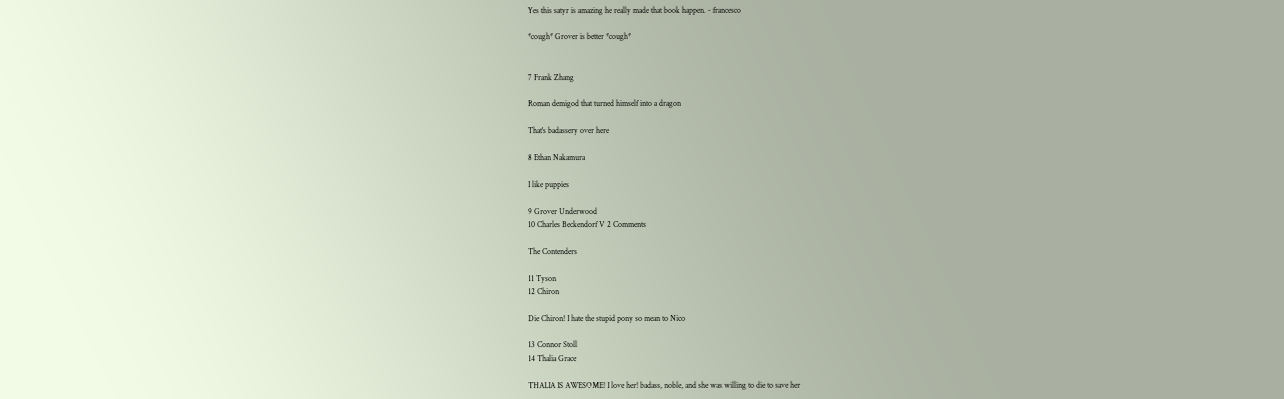Yes this satyr is amazing he really made that book happen. - francesco

*cough* Grover is better *cough*


7 Frank Zhang

Roman demigod that turned himself into a dragon

That's badassery over here

8 Ethan Nakamura

I like puppies

9 Grover Underwood
10 Charles Beckendorf V 2 Comments

The Contenders

11 Tyson
12 Chiron

Die Chiron! I hate the stupid pony so mean to Nico

13 Connor Stoll
14 Thalia Grace

THALIA IS AWESOME! I love her! badass, noble, and she was willing to die to save her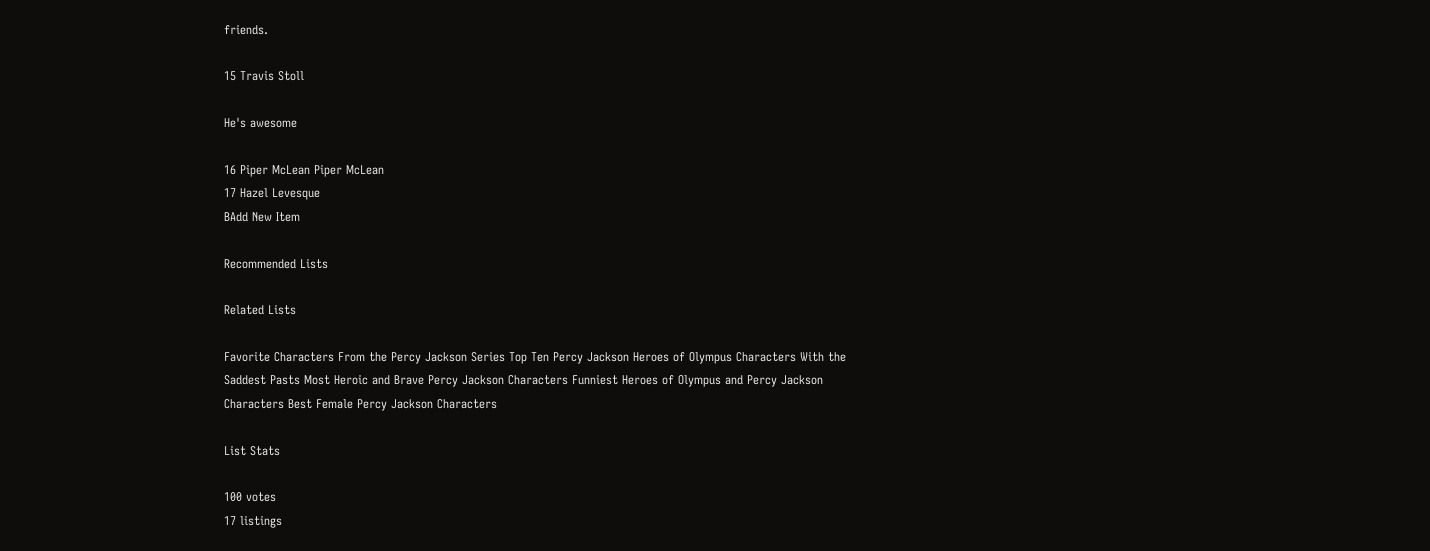friends.

15 Travis Stoll

He's awesome

16 Piper McLean Piper McLean
17 Hazel Levesque
BAdd New Item

Recommended Lists

Related Lists

Favorite Characters From the Percy Jackson Series Top Ten Percy Jackson Heroes of Olympus Characters With the Saddest Pasts Most Heroic and Brave Percy Jackson Characters Funniest Heroes of Olympus and Percy Jackson Characters Best Female Percy Jackson Characters

List Stats

100 votes
17 listings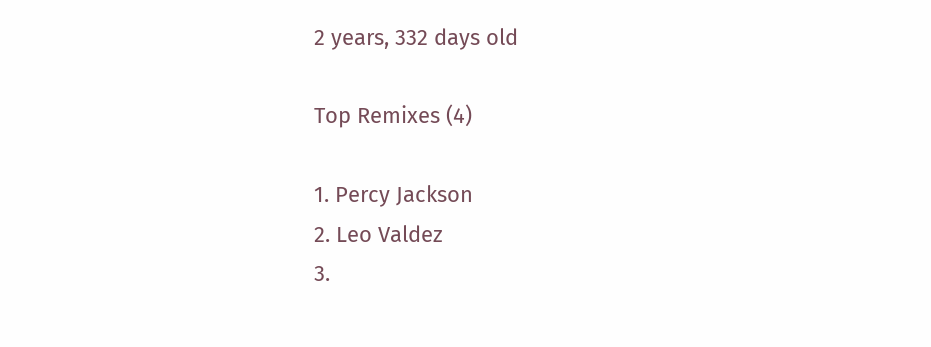2 years, 332 days old

Top Remixes (4)

1. Percy Jackson
2. Leo Valdez
3.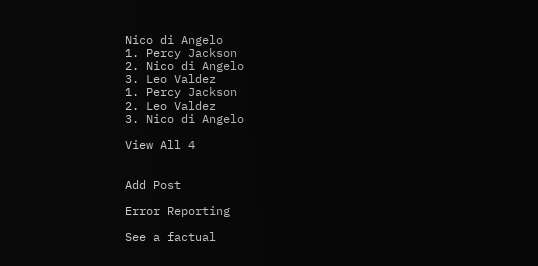Nico di Angelo
1. Percy Jackson
2. Nico di Angelo
3. Leo Valdez
1. Percy Jackson
2. Leo Valdez
3. Nico di Angelo

View All 4


Add Post

Error Reporting

See a factual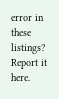error in these listings? Report it here.